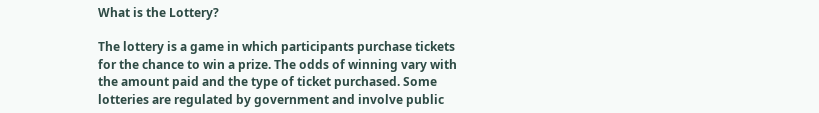What is the Lottery?

The lottery is a game in which participants purchase tickets for the chance to win a prize. The odds of winning vary with the amount paid and the type of ticket purchased. Some lotteries are regulated by government and involve public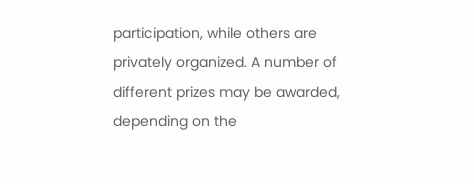participation, while others are privately organized. A number of different prizes may be awarded, depending on the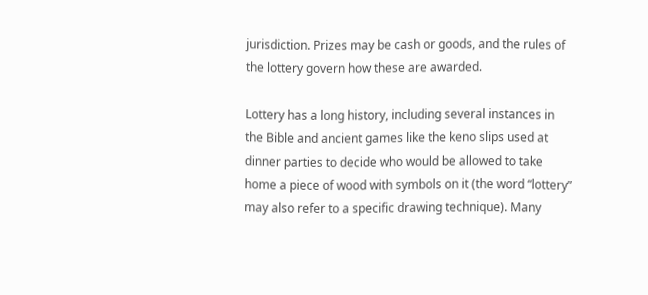jurisdiction. Prizes may be cash or goods, and the rules of the lottery govern how these are awarded.

Lottery has a long history, including several instances in the Bible and ancient games like the keno slips used at dinner parties to decide who would be allowed to take home a piece of wood with symbols on it (the word “lottery” may also refer to a specific drawing technique). Many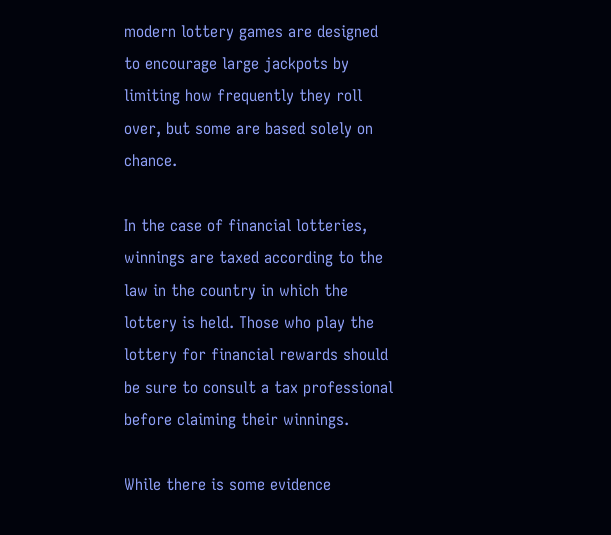modern lottery games are designed to encourage large jackpots by limiting how frequently they roll over, but some are based solely on chance.

In the case of financial lotteries, winnings are taxed according to the law in the country in which the lottery is held. Those who play the lottery for financial rewards should be sure to consult a tax professional before claiming their winnings.

While there is some evidence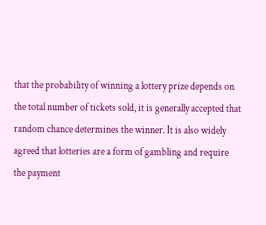that the probability of winning a lottery prize depends on the total number of tickets sold, it is generally accepted that random chance determines the winner. It is also widely agreed that lotteries are a form of gambling and require the payment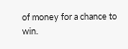of money for a chance to win.